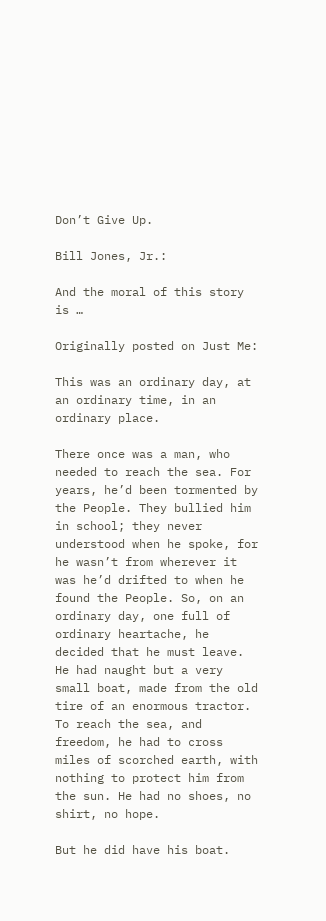Don’t Give Up.

Bill Jones, Jr.:

And the moral of this story is …

Originally posted on Just Me:

This was an ordinary day, at an ordinary time, in an ordinary place.

There once was a man, who needed to reach the sea. For years, he’d been tormented by the People. They bullied him in school; they never understood when he spoke, for he wasn’t from wherever it was he’d drifted to when he found the People. So, on an ordinary day, one full of ordinary heartache, he decided that he must leave. He had naught but a very small boat, made from the old tire of an enormous tractor. To reach the sea, and freedom, he had to cross miles of scorched earth, with nothing to protect him from the sun. He had no shoes, no shirt, no hope.

But he did have his boat.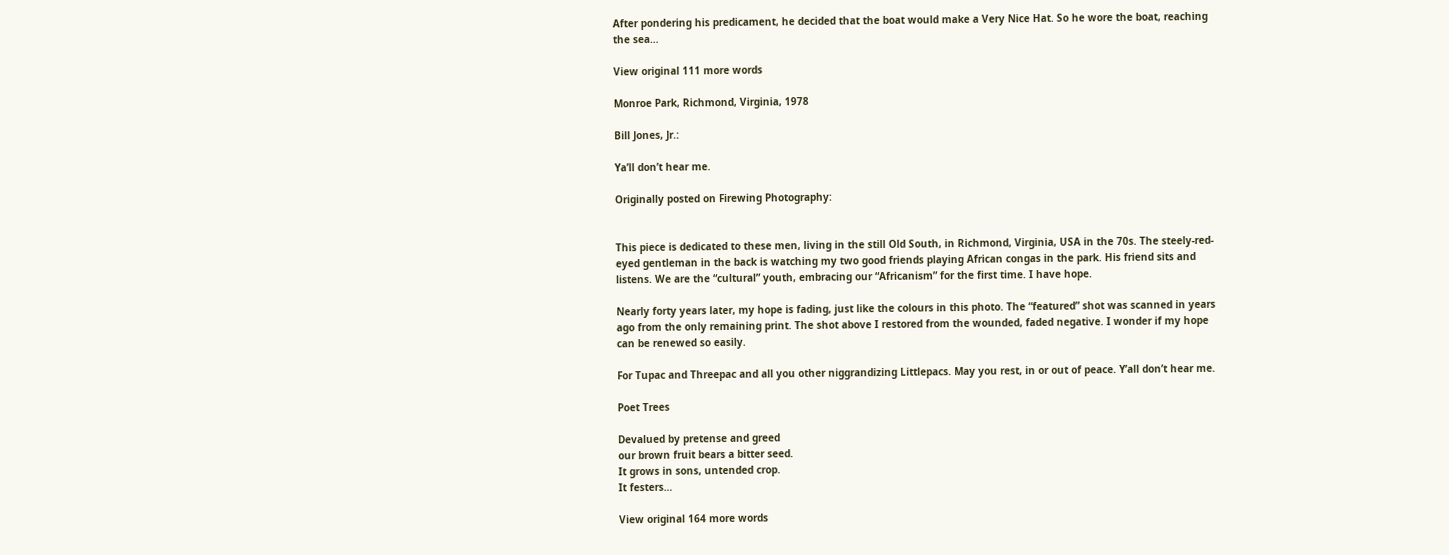After pondering his predicament, he decided that the boat would make a Very Nice Hat. So he wore the boat, reaching the sea…

View original 111 more words

Monroe Park, Richmond, Virginia, 1978

Bill Jones, Jr.:

Ya’ll don’t hear me.

Originally posted on Firewing Photography:


This piece is dedicated to these men, living in the still Old South, in Richmond, Virginia, USA in the 70s. The steely-red-eyed gentleman in the back is watching my two good friends playing African congas in the park. His friend sits and listens. We are the “cultural” youth, embracing our “Africanism” for the first time. I have hope.

Nearly forty years later, my hope is fading, just like the colours in this photo. The “featured” shot was scanned in years ago from the only remaining print. The shot above I restored from the wounded, faded negative. I wonder if my hope can be renewed so easily.

For Tupac and Threepac and all you other niggrandizing Littlepacs. May you rest, in or out of peace. Y’all don’t hear me.

Poet Trees

Devalued by pretense and greed
our brown fruit bears a bitter seed.
It grows in sons, untended crop.
It festers…

View original 164 more words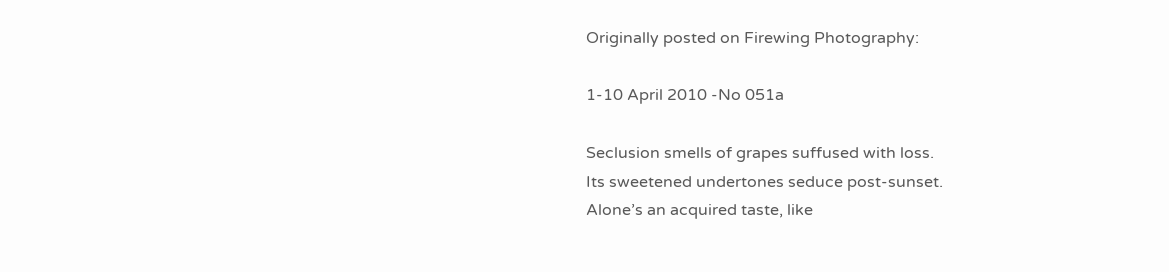Originally posted on Firewing Photography:

1-10 April 2010 -No 051a

Seclusion smells of grapes suffused with loss.
Its sweetened undertones seduce post-sunset.
Alone’s an acquired taste, like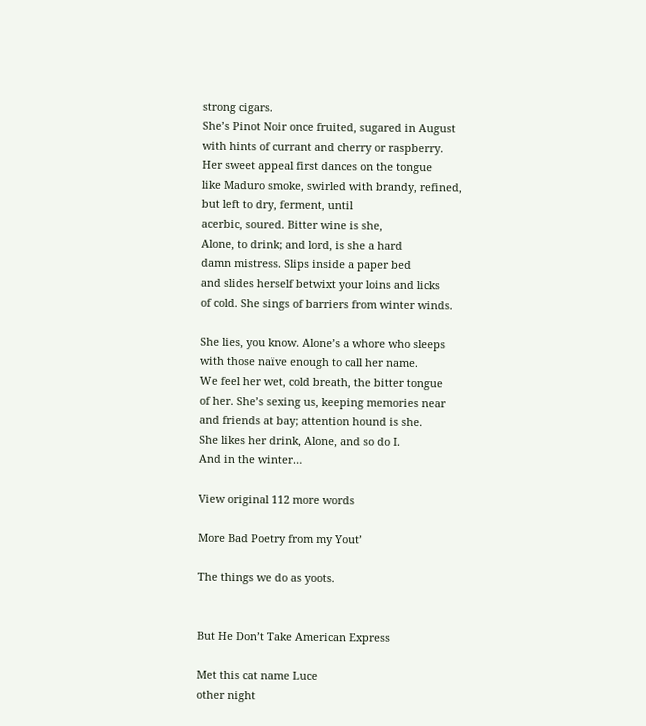strong cigars.
She’s Pinot Noir once fruited, sugared in August
with hints of currant and cherry or raspberry.
Her sweet appeal first dances on the tongue
like Maduro smoke, swirled with brandy, refined,
but left to dry, ferment, until
acerbic, soured. Bitter wine is she,
Alone, to drink; and lord, is she a hard
damn mistress. Slips inside a paper bed
and slides herself betwixt your loins and licks
of cold. She sings of barriers from winter winds.

She lies, you know. Alone’s a whore who sleeps
with those naïve enough to call her name.
We feel her wet, cold breath, the bitter tongue
of her. She’s sexing us, keeping memories near
and friends at bay; attention hound is she.
She likes her drink, Alone, and so do I.
And in the winter…

View original 112 more words

More Bad Poetry from my Yout’

The things we do as yoots.


But He Don’t Take American Express

Met this cat name Luce
other night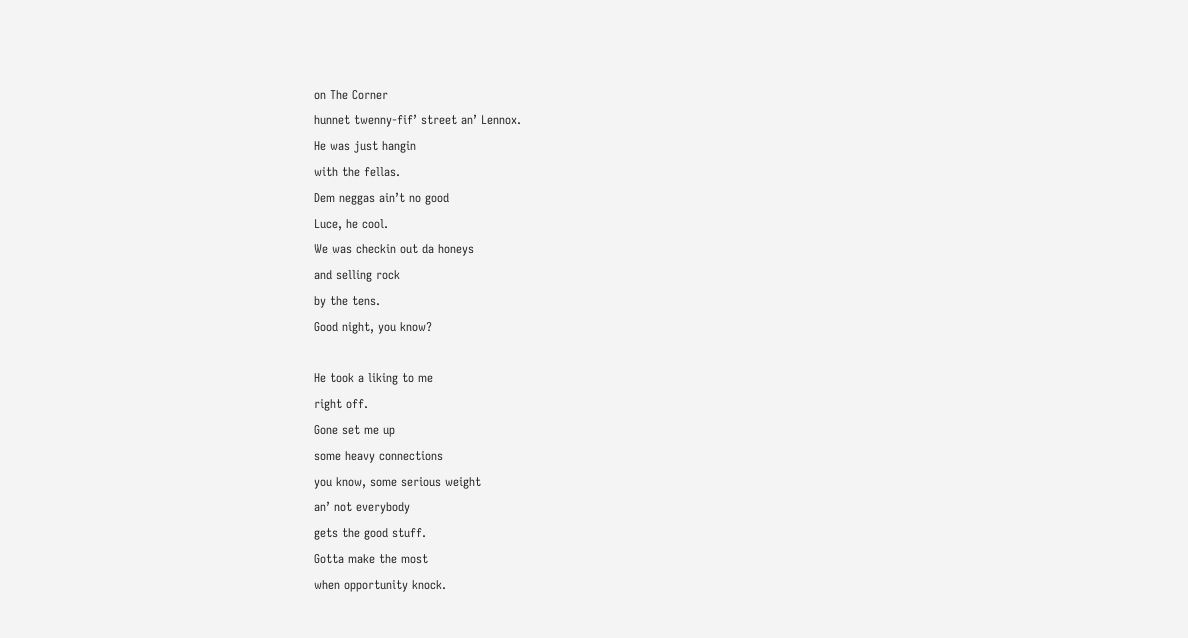on The Corner
hunnet twenny-fif’ street an’ Lennox.
He was just hangin
with the fellas.
Dem neggas ain’t no good
Luce, he cool.
We was checkin out da honeys
and selling rock
by the tens.
Good night, you know?

He took a liking to me
right off.
Gone set me up
some heavy connections
you know, some serious weight
an’ not everybody
gets the good stuff.
Gotta make the most
when opportunity knock.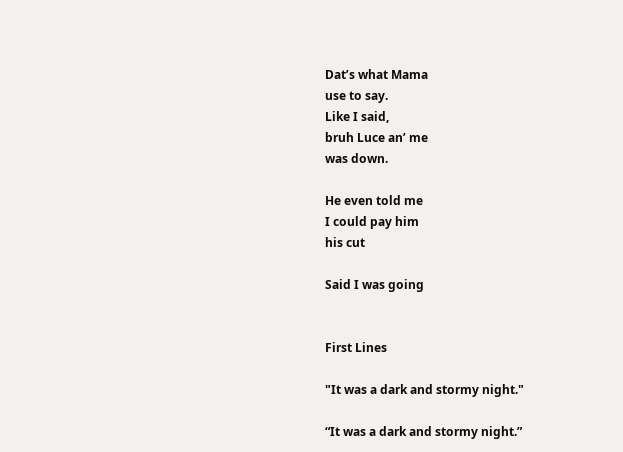Dat’s what Mama
use to say.
Like I said,
bruh Luce an’ me
was down.

He even told me
I could pay him
his cut

Said I was going


First Lines

"It was a dark and stormy night."

“It was a dark and stormy night.”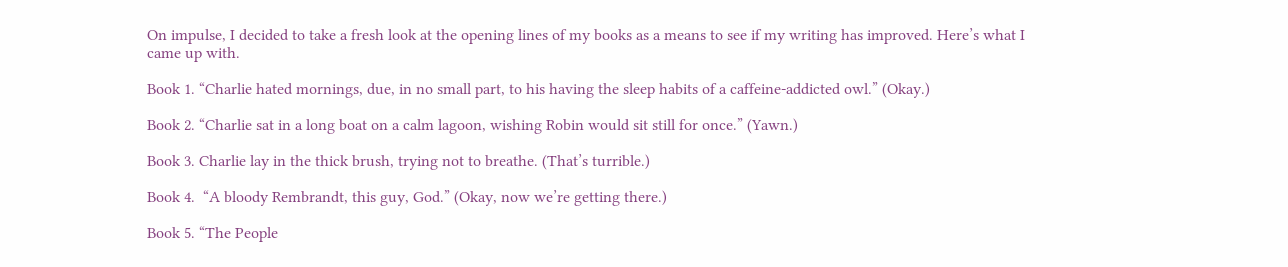On impulse, I decided to take a fresh look at the opening lines of my books as a means to see if my writing has improved. Here’s what I came up with.

Book 1. “Charlie hated mornings, due, in no small part, to his having the sleep habits of a caffeine-addicted owl.” (Okay.)

Book 2. “Charlie sat in a long boat on a calm lagoon, wishing Robin would sit still for once.” (Yawn.)

Book 3. Charlie lay in the thick brush, trying not to breathe. (That’s turrible.)

Book 4.  “A bloody Rembrandt, this guy, God.” (Okay, now we’re getting there.)

Book 5. “The People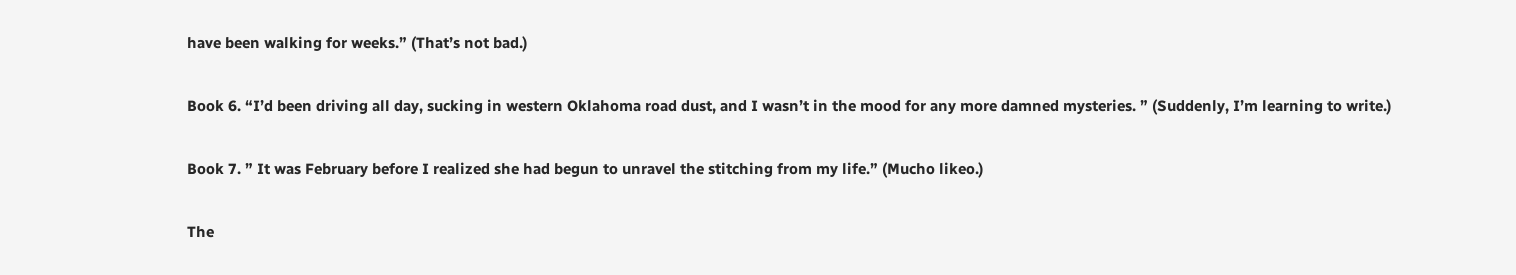have been walking for weeks.” (That’s not bad.)

Book 6. “I’d been driving all day, sucking in western Oklahoma road dust, and I wasn’t in the mood for any more damned mysteries. ” (Suddenly, I’m learning to write.)

Book 7. ” It was February before I realized she had begun to unravel the stitching from my life.” (Mucho likeo.)

The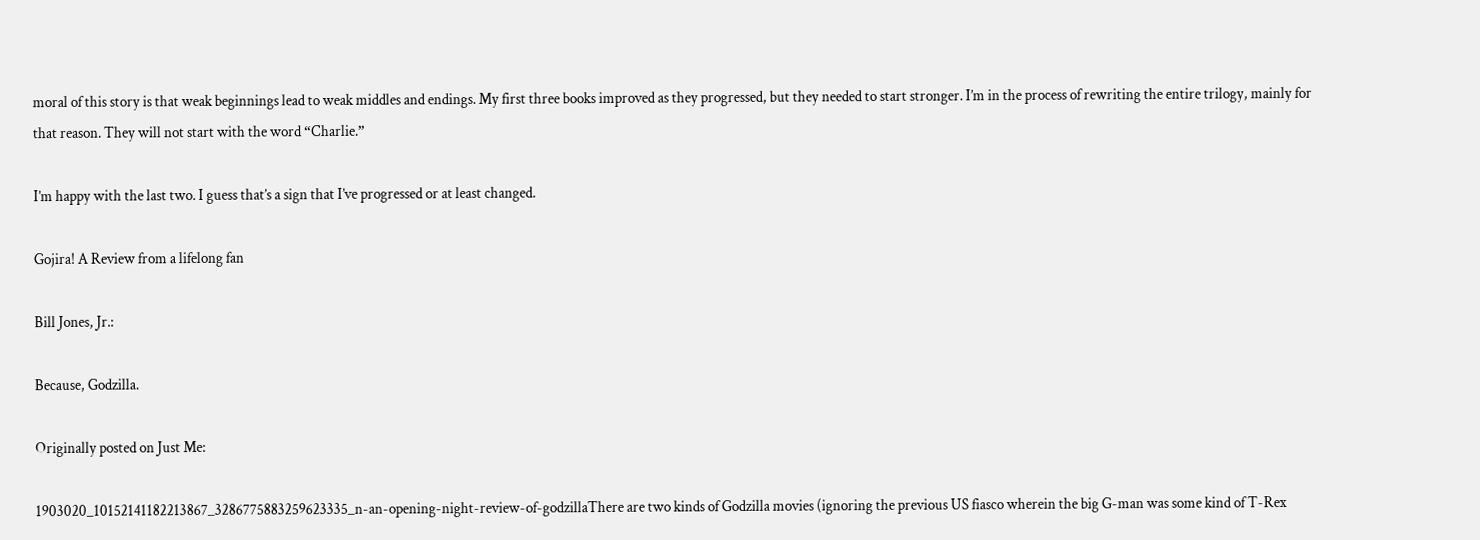moral of this story is that weak beginnings lead to weak middles and endings. My first three books improved as they progressed, but they needed to start stronger. I’m in the process of rewriting the entire trilogy, mainly for that reason. They will not start with the word “Charlie.”

I’m happy with the last two. I guess that’s a sign that I’ve progressed or at least changed.

Gojira! A Review from a lifelong fan

Bill Jones, Jr.:

Because, Godzilla.

Originally posted on Just Me:

1903020_10152141182213867_3286775883259623335_n-an-opening-night-review-of-godzillaThere are two kinds of Godzilla movies (ignoring the previous US fiasco wherein the big G-man was some kind of T-Rex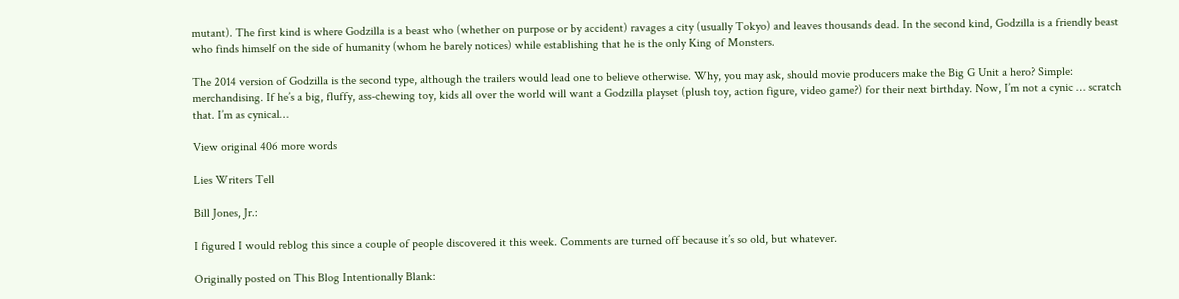mutant). The first kind is where Godzilla is a beast who (whether on purpose or by accident) ravages a city (usually Tokyo) and leaves thousands dead. In the second kind, Godzilla is a friendly beast who finds himself on the side of humanity (whom he barely notices) while establishing that he is the only King of Monsters.

The 2014 version of Godzilla is the second type, although the trailers would lead one to believe otherwise. Why, you may ask, should movie producers make the Big G Unit a hero? Simple: merchandising. If he’s a big, fluffy, ass-chewing toy, kids all over the world will want a Godzilla playset (plush toy, action figure, video game?) for their next birthday. Now, I’m not a cynic … scratch that. I’m as cynical…

View original 406 more words

Lies Writers Tell

Bill Jones, Jr.:

I figured I would reblog this since a couple of people discovered it this week. Comments are turned off because it’s so old, but whatever.

Originally posted on This Blog Intentionally Blank: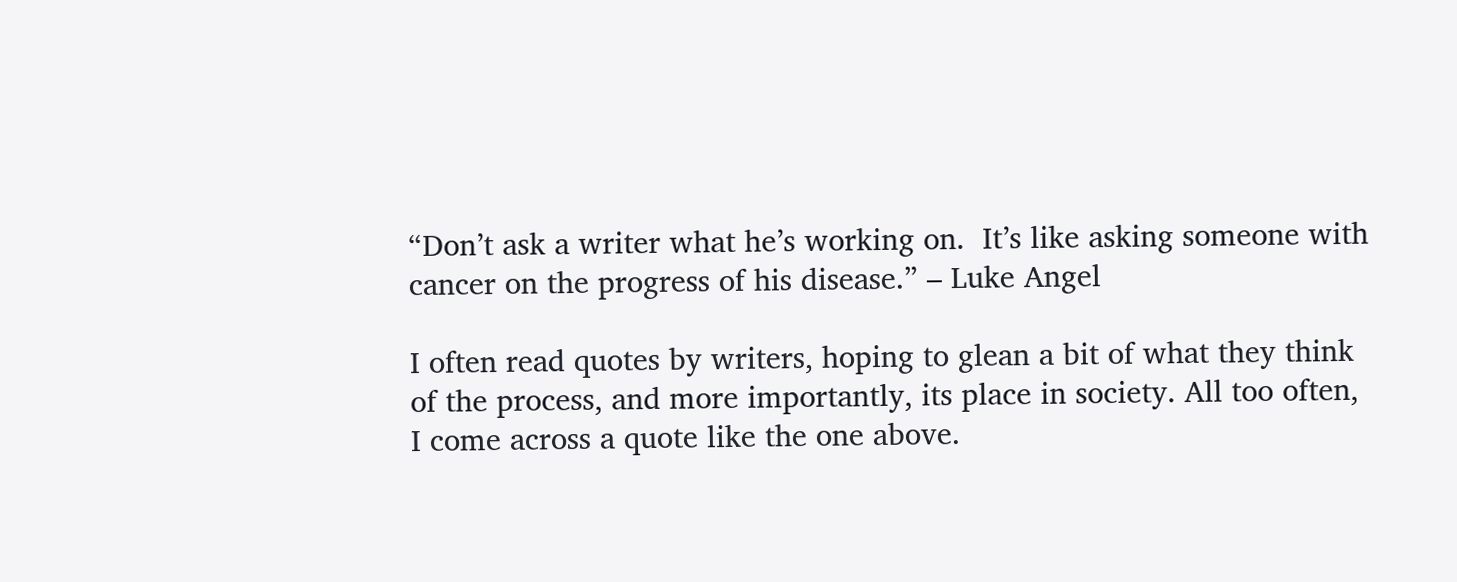“Don’t ask a writer what he’s working on.  It’s like asking someone with cancer on the progress of his disease.” – Luke Angel

I often read quotes by writers, hoping to glean a bit of what they think of the process, and more importantly, its place in society. All too often, I come across a quote like the one above.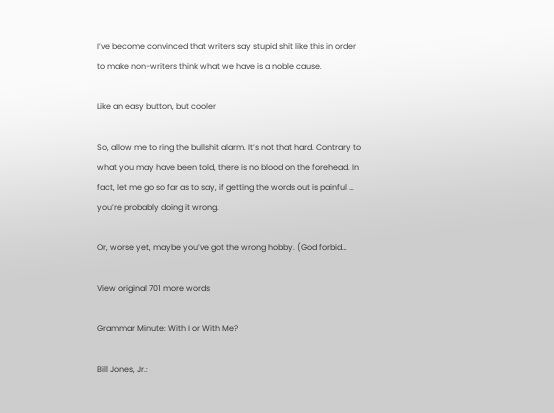I’ve become convinced that writers say stupid shit like this in order to make non-writers think what we have is a noble cause.

Like an easy button, but cooler

So, allow me to ring the bullshit alarm. It’s not that hard. Contrary to what you may have been told, there is no blood on the forehead. In fact, let me go so far as to say, if getting the words out is painful … you’re probably doing it wrong.

Or, worse yet, maybe you’ve got the wrong hobby. (God forbid…

View original 701 more words

Grammar Minute: With I or With Me?

Bill Jones, Jr.: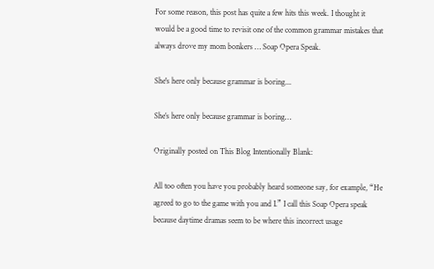For some reason, this post has quite a few hits this week. I thought it would be a good time to revisit one of the common grammar mistakes that always drove my mom bonkers … Soap Opera Speak.

She's here only because grammar is boring...

She’s here only because grammar is boring…

Originally posted on This Blog Intentionally Blank:

All too often you have you probably heard someone say, for example, “He agreed to go to the game with you and I.” I call this Soap Opera speak because daytime dramas seem to be where this incorrect usage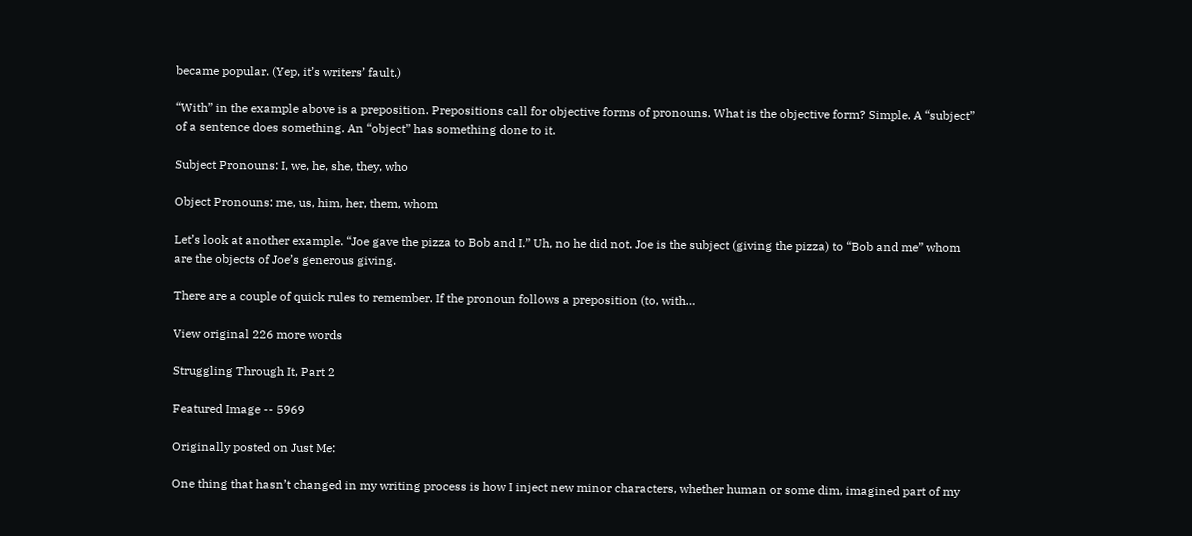became popular. (Yep, it’s writers’ fault.)

“With” in the example above is a preposition. Prepositions call for objective forms of pronouns. What is the objective form? Simple. A “subject” of a sentence does something. An “object” has something done to it.

Subject Pronouns: I, we, he, she, they, who

Object Pronouns: me, us, him, her, them, whom

Let’s look at another example. “Joe gave the pizza to Bob and I.” Uh, no he did not. Joe is the subject (giving the pizza) to “Bob and me” whom are the objects of Joe’s generous giving.

There are a couple of quick rules to remember. If the pronoun follows a preposition (to, with…

View original 226 more words

Struggling Through It, Part 2

Featured Image -- 5969

Originally posted on Just Me:

One thing that hasn’t changed in my writing process is how I inject new minor characters, whether human or some dim, imagined part of my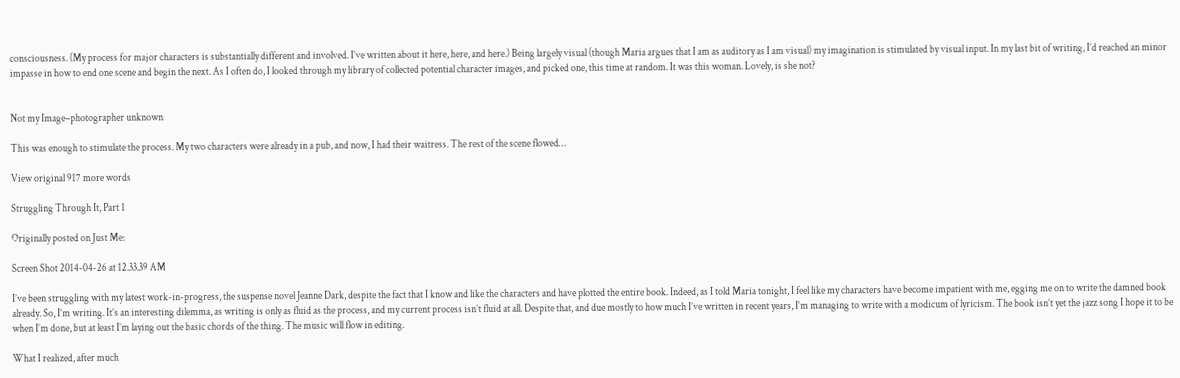consciousness. (My process for major characters is substantially different and involved. I’ve written about it here, here, and here.) Being largely visual (though Maria argues that I am as auditory as I am visual) my imagination is stimulated by visual input. In my last bit of writing, I’d reached an minor impasse in how to end one scene and begin the next. As I often do, I looked through my library of collected potential character images, and picked one, this time at random. It was this woman. Lovely, is she not?


Not my Image–photographer unknown

This was enough to stimulate the process. My two characters were already in a pub, and now, I had their waitress. The rest of the scene flowed…

View original 917 more words

Struggling Through It, Part 1

Originally posted on Just Me:

Screen Shot 2014-04-26 at 12.33.39 AM

I’ve been struggling with my latest work-in-progress, the suspense novel Jeanne Dark, despite the fact that I know and like the characters and have plotted the entire book. Indeed, as I told Maria tonight, I feel like my characters have become impatient with me, egging me on to write the damned book already. So, I’m writing. It’s an interesting dilemma, as writing is only as fluid as the process, and my current process isn’t fluid at all. Despite that, and due mostly to how much I’ve written in recent years, I’m managing to write with a modicum of lyricism. The book isn’t yet the jazz song I hope it to be when I’m done, but at least I’m laying out the basic chords of the thing. The music will flow in editing.

What I realized, after much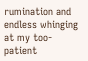rumination and endless whinging at my too-patient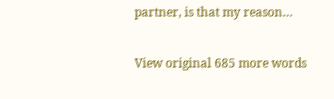partner, is that my reason…

View original 685 more words